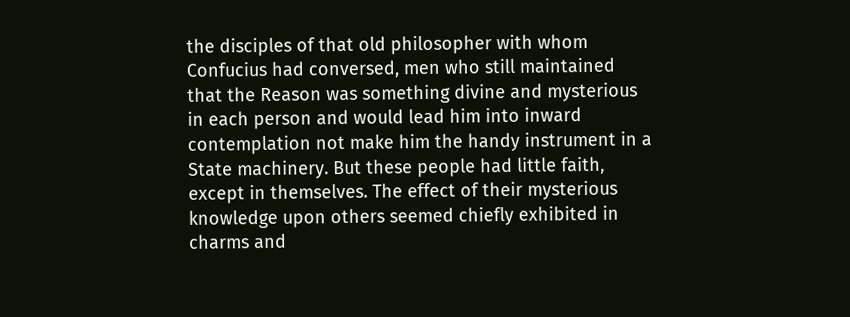the disciples of that old philosopher with whom Confucius had conversed, men who still maintained that the Reason was something divine and mysterious in each person and would lead him into inward contemplation not make him the handy instrument in a State machinery. But these people had little faith, except in themselves. The effect of their mysterious knowledge upon others seemed chiefly exhibited in charms and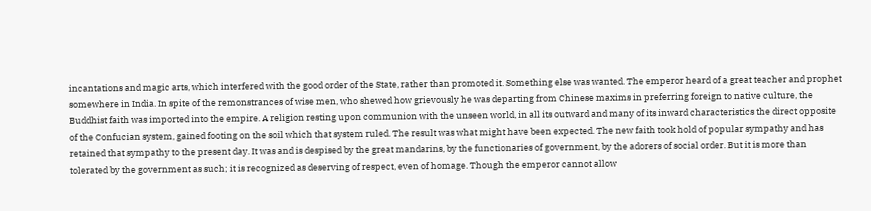incantations and magic arts, which interfered with the good order of the State, rather than promoted it. Something else was wanted. The emperor heard of a great teacher and prophet somewhere in India. In spite of the remonstrances of wise men, who shewed how grievously he was departing from Chinese maxims in preferring foreign to native culture, the Buddhist faith was imported into the empire. A religion resting upon communion with the unseen world, in all its outward and many of its inward characteristics the direct opposite of the Confucian system, gained footing on the soil which that system ruled. The result was what might have been expected. The new faith took hold of popular sympathy and has retained that sympathy to the present day. It was and is despised by the great mandarins, by the functionaries of government, by the adorers of social order. But it is more than tolerated by the government as such; it is recognized as deserving of respect, even of homage. Though the emperor cannot allow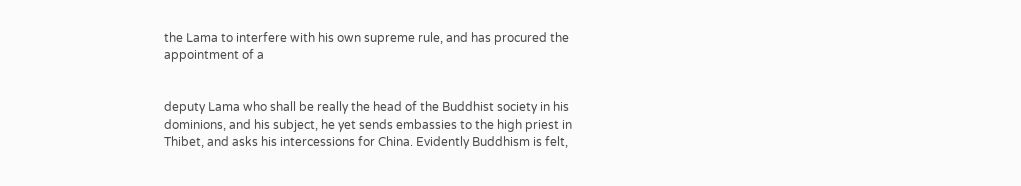the Lama to interfere with his own supreme rule, and has procured the appointment of a


deputy Lama who shall be really the head of the Buddhist society in his dominions, and his subject, he yet sends embassies to the high priest in Thibet, and asks his intercessions for China. Evidently Buddhism is felt,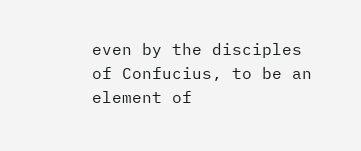even by the disciples of Confucius, to be an element of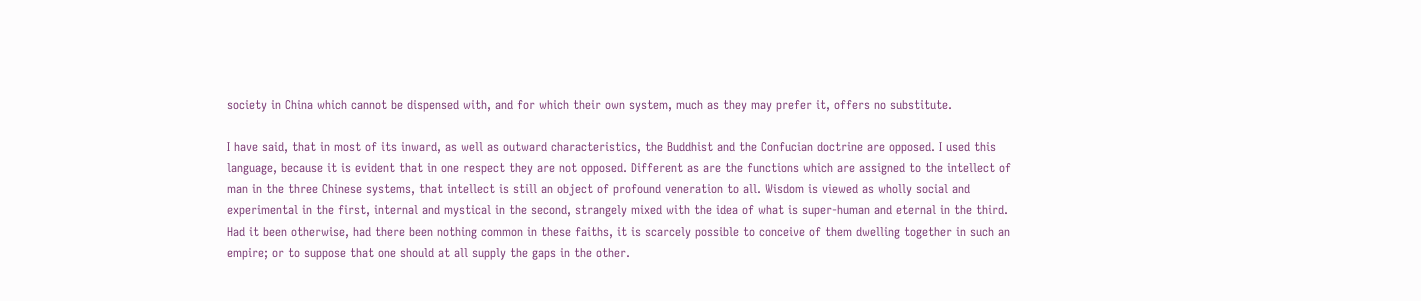society in China which cannot be dispensed with, and for which their own system, much as they may prefer it, offers no substitute.

I have said, that in most of its inward, as well as outward characteristics, the Buddhist and the Confucian doctrine are opposed. I used this language, because it is evident that in one respect they are not opposed. Different as are the functions which are assigned to the intellect of man in the three Chinese systems, that intellect is still an object of profound veneration to all. Wisdom is viewed as wholly social and experimental in the first, internal and mystical in the second, strangely mixed with the idea of what is super-human and eternal in the third. Had it been otherwise, had there been nothing common in these faiths, it is scarcely possible to conceive of them dwelling together in such an empire; or to suppose that one should at all supply the gaps in the other.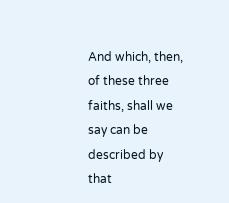And which, then, of these three faiths, shall we say can be described by that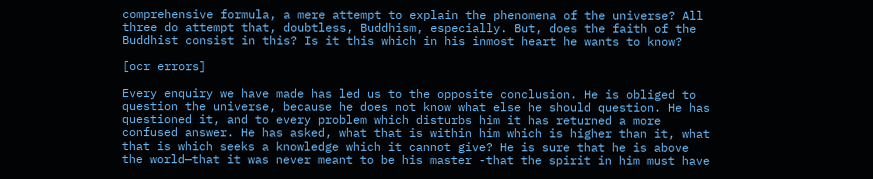comprehensive formula, a mere attempt to explain the phenomena of the universe? All three do attempt that, doubtless, Buddhism, especially. But, does the faith of the Buddhist consist in this? Is it this which in his inmost heart he wants to know?

[ocr errors]

Every enquiry we have made has led us to the opposite conclusion. He is obliged to question the universe, because he does not know what else he should question. He has questioned it, and to every problem which disturbs him it has returned a more confused answer. He has asked, what that is within him which is higher than it, what that is which seeks a knowledge which it cannot give? He is sure that he is above the world—that it was never meant to be his master -that the spirit in him must have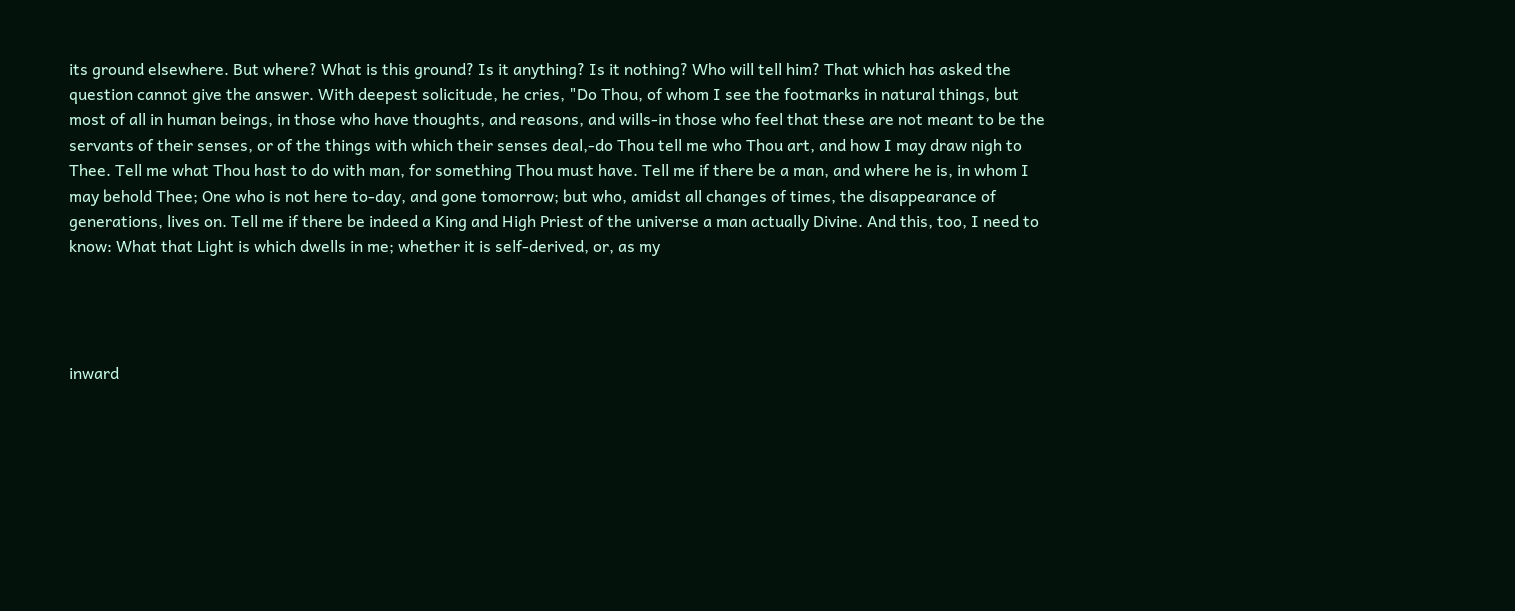its ground elsewhere. But where? What is this ground? Is it anything? Is it nothing? Who will tell him? That which has asked the question cannot give the answer. With deepest solicitude, he cries, "Do Thou, of whom I see the footmarks in natural things, but most of all in human beings, in those who have thoughts, and reasons, and wills-in those who feel that these are not meant to be the servants of their senses, or of the things with which their senses deal,-do Thou tell me who Thou art, and how I may draw nigh to Thee. Tell me what Thou hast to do with man, for something Thou must have. Tell me if there be a man, and where he is, in whom I may behold Thee; One who is not here to-day, and gone tomorrow; but who, amidst all changes of times, the disappearance of generations, lives on. Tell me if there be indeed a King and High Priest of the universe a man actually Divine. And this, too, I need to know: What that Light is which dwells in me; whether it is self-derived, or, as my




inward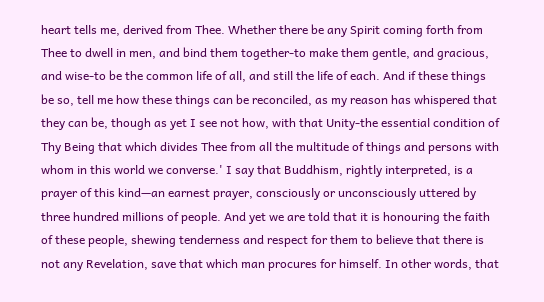heart tells me, derived from Thee. Whether there be any Spirit coming forth from Thee to dwell in men, and bind them together-to make them gentle, and gracious, and wise-to be the common life of all, and still the life of each. And if these things be so, tell me how these things can be reconciled, as my reason has whispered that they can be, though as yet I see not how, with that Unity-the essential condition of Thy Being that which divides Thee from all the multitude of things and persons with whom in this world we converse.' I say that Buddhism, rightly interpreted, is a prayer of this kind—an earnest prayer, consciously or unconsciously uttered by three hundred millions of people. And yet we are told that it is honouring the faith of these people, shewing tenderness and respect for them to believe that there is not any Revelation, save that which man procures for himself. In other words, that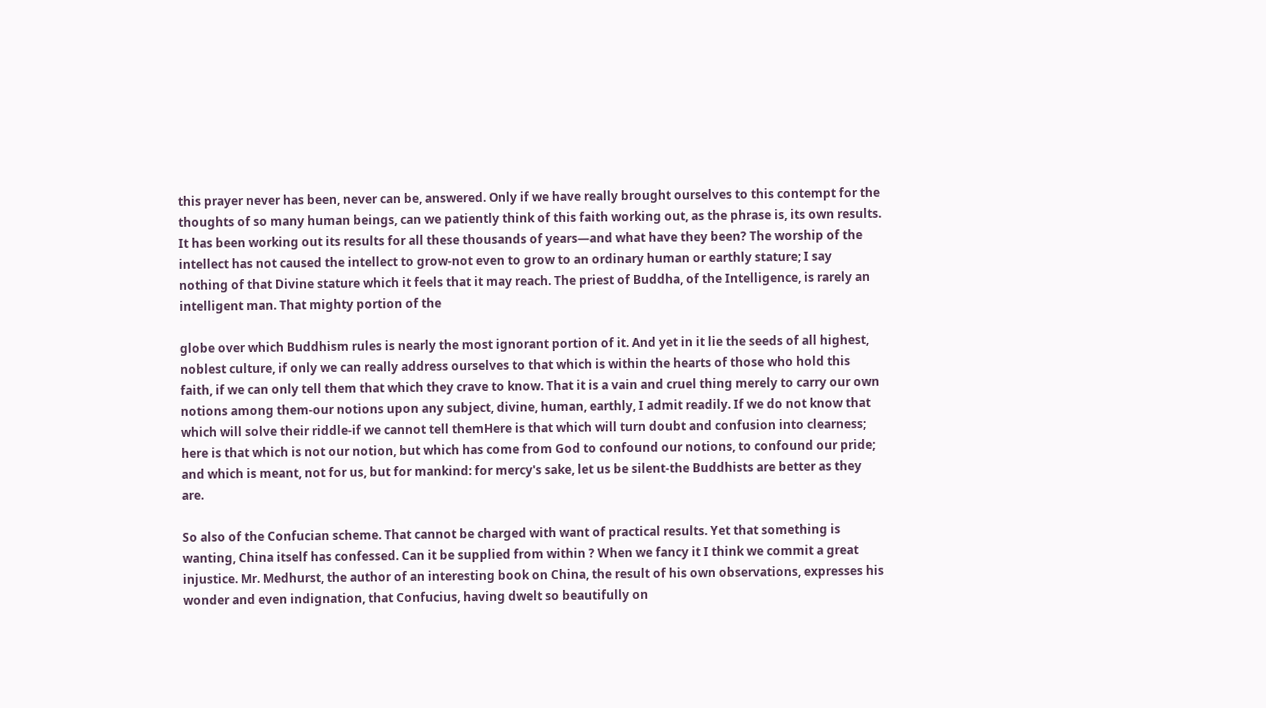this prayer never has been, never can be, answered. Only if we have really brought ourselves to this contempt for the thoughts of so many human beings, can we patiently think of this faith working out, as the phrase is, its own results. It has been working out its results for all these thousands of years—and what have they been? The worship of the intellect has not caused the intellect to grow-not even to grow to an ordinary human or earthly stature; I say nothing of that Divine stature which it feels that it may reach. The priest of Buddha, of the Intelligence, is rarely an intelligent man. That mighty portion of the

globe over which Buddhism rules is nearly the most ignorant portion of it. And yet in it lie the seeds of all highest, noblest culture, if only we can really address ourselves to that which is within the hearts of those who hold this faith, if we can only tell them that which they crave to know. That it is a vain and cruel thing merely to carry our own notions among them-our notions upon any subject, divine, human, earthly, I admit readily. If we do not know that which will solve their riddle-if we cannot tell themHere is that which will turn doubt and confusion into clearness; here is that which is not our notion, but which has come from God to confound our notions, to confound our pride; and which is meant, not for us, but for mankind: for mercy's sake, let us be silent-the Buddhists are better as they are.

So also of the Confucian scheme. That cannot be charged with want of practical results. Yet that something is wanting, China itself has confessed. Can it be supplied from within ? When we fancy it I think we commit a great injustice. Mr. Medhurst, the author of an interesting book on China, the result of his own observations, expresses his wonder and even indignation, that Confucius, having dwelt so beautifully on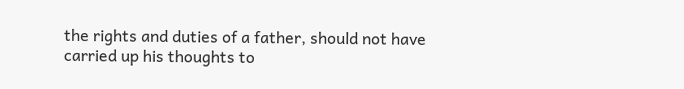the rights and duties of a father, should not have carried up his thoughts to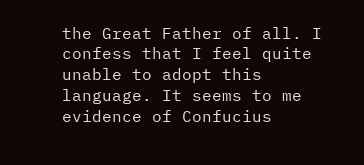the Great Father of all. I confess that I feel quite unable to adopt this language. It seems to me evidence of Confucius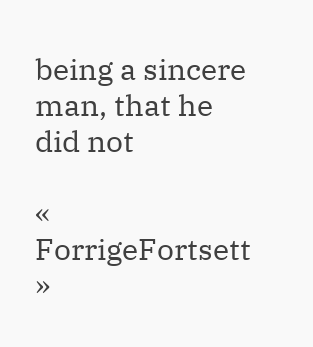being a sincere man, that he did not

« ForrigeFortsett »